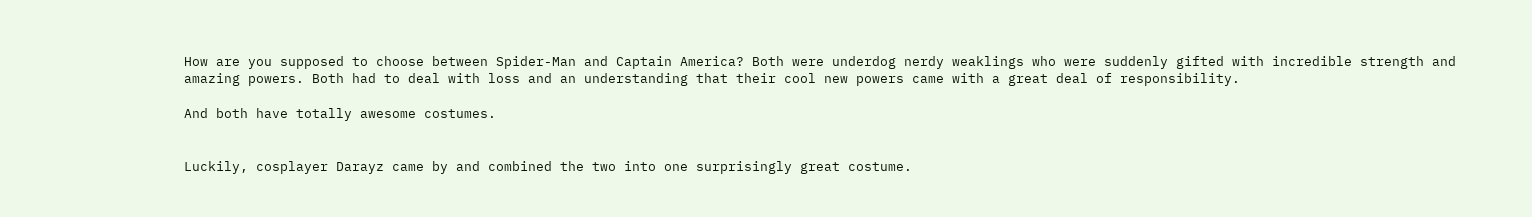How are you supposed to choose between Spider-Man and Captain America? Both were underdog nerdy weaklings who were suddenly gifted with incredible strength and amazing powers. Both had to deal with loss and an understanding that their cool new powers came with a great deal of responsibility.

And both have totally awesome costumes.


Luckily, cosplayer Darayz came by and combined the two into one surprisingly great costume.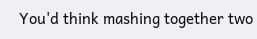You'd think mashing together two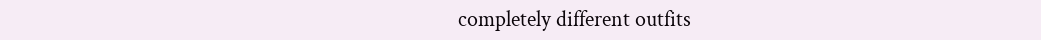completely different outfits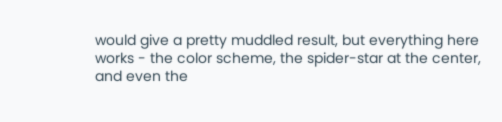would give a pretty muddled result, but everything here works - the color scheme, the spider-star at the center, and even the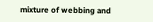mixture of webbing and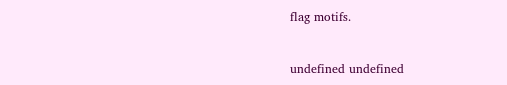flag motifs.


undefined undefined